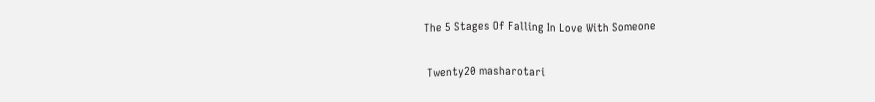The 5 Stages Of Falling In Love With Someone

 Twenty20 masharotari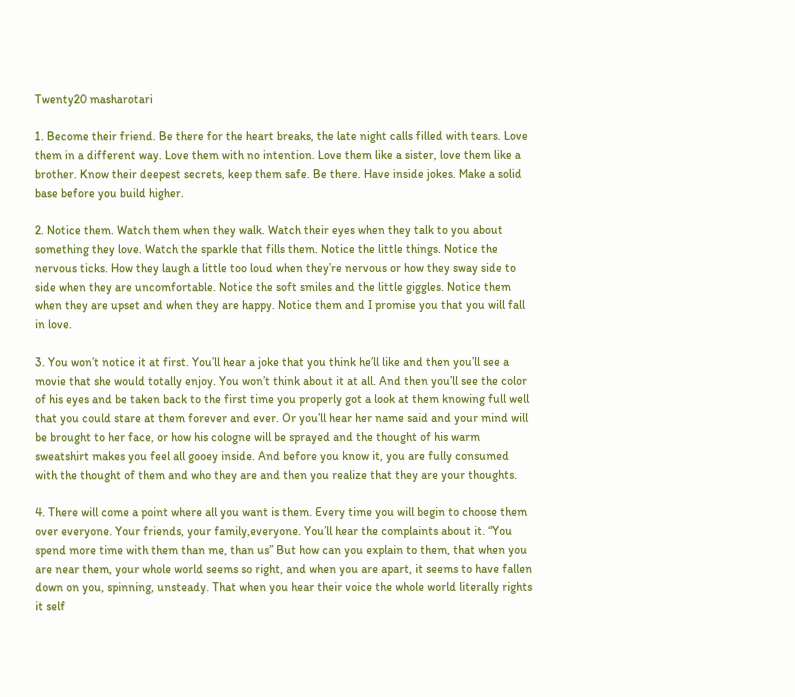Twenty20 masharotari

1. Become their friend. Be there for the heart breaks, the late night calls filled with tears. Love them in a different way. Love them with no intention. Love them like a sister, love them like a brother. Know their deepest secrets, keep them safe. Be there. Have inside jokes. Make a solid base before you build higher.

2. Notice them. Watch them when they walk. Watch their eyes when they talk to you about something they love. Watch the sparkle that fills them. Notice the little things. Notice the nervous ticks. How they laugh a little too loud when they’re nervous or how they sway side to side when they are uncomfortable. Notice the soft smiles and the little giggles. Notice them when they are upset and when they are happy. Notice them and I promise you that you will fall in love.

3. You won’t notice it at first. You’ll hear a joke that you think he’ll like and then you’ll see a movie that she would totally enjoy. You won’t think about it at all. And then you’ll see the color of his eyes and be taken back to the first time you properly got a look at them knowing full well that you could stare at them forever and ever. Or you’ll hear her name said and your mind will be brought to her face, or how his cologne will be sprayed and the thought of his warm sweatshirt makes you feel all gooey inside. And before you know it, you are fully consumed with the thought of them and who they are and then you realize that they are your thoughts.

4. There will come a point where all you want is them. Every time you will begin to choose them over everyone. Your friends, your family,everyone. You’ll hear the complaints about it. “You spend more time with them than me, than us” But how can you explain to them, that when you are near them, your whole world seems so right, and when you are apart, it seems to have fallen down on you, spinning, unsteady. That when you hear their voice the whole world literally rights it self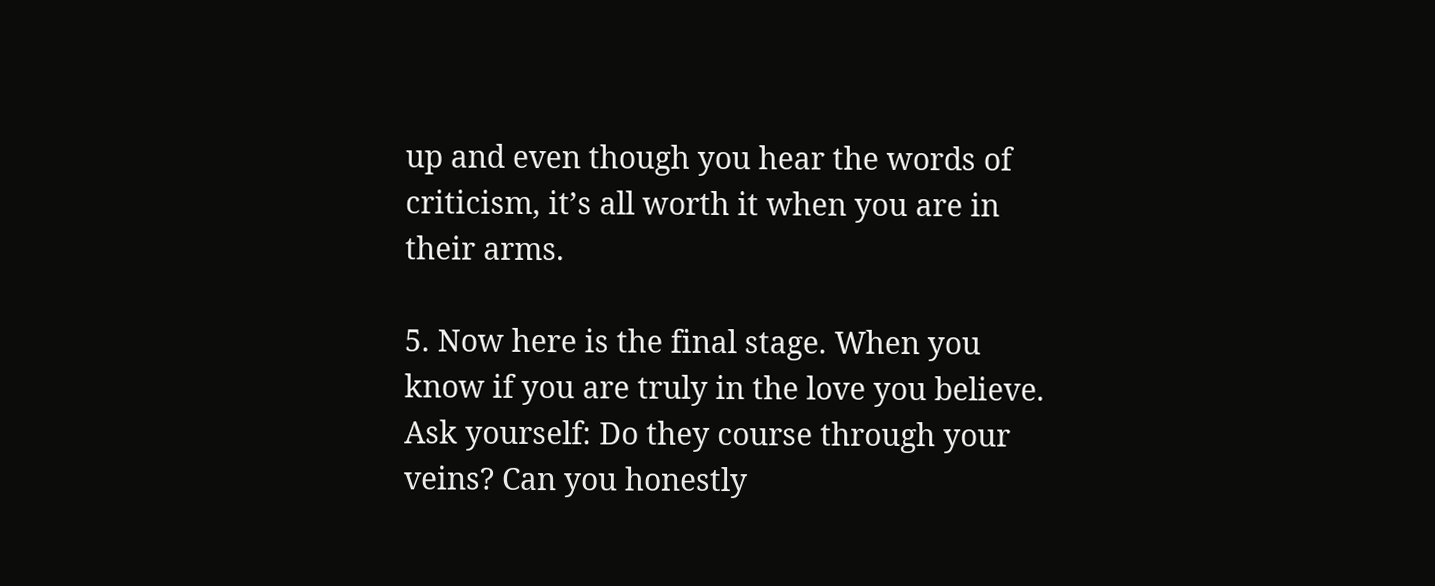up and even though you hear the words of criticism, it’s all worth it when you are in their arms.

5. Now here is the final stage. When you know if you are truly in the love you believe. Ask yourself: Do they course through your veins? Can you honestly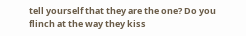tell yourself that they are the one? Do you flinch at the way they kiss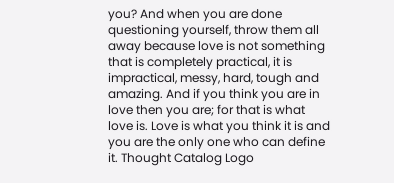you? And when you are done questioning yourself, throw them all away because love is not something that is completely practical, it is impractical, messy, hard, tough and amazing. And if you think you are in love then you are; for that is what love is. Love is what you think it is and you are the only one who can define it. Thought Catalog Logo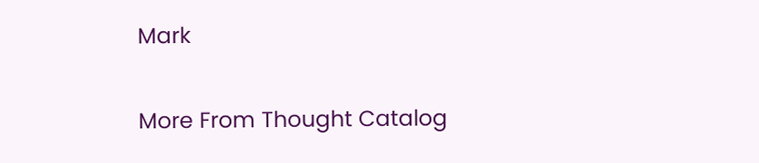Mark

More From Thought Catalog